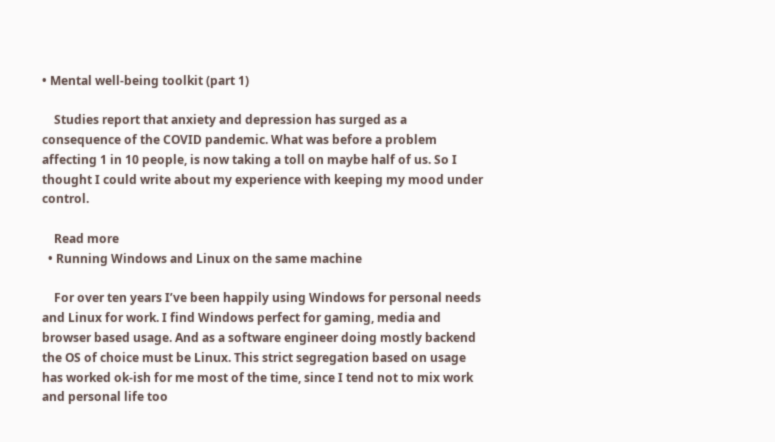• Mental well-being toolkit (part 1)

    Studies report that anxiety and depression has surged as a consequence of the COVID pandemic. What was before a problem affecting 1 in 10 people, is now taking a toll on maybe half of us. So I thought I could write about my experience with keeping my mood under control.

    Read more
  • Running Windows and Linux on the same machine

    For over ten years I’ve been happily using Windows for personal needs and Linux for work. I find Windows perfect for gaming, media and browser based usage. And as a software engineer doing mostly backend the OS of choice must be Linux. This strict segregation based on usage has worked ok-ish for me most of the time, since I tend not to mix work and personal life too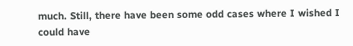much. Still, there have been some odd cases where I wished I could have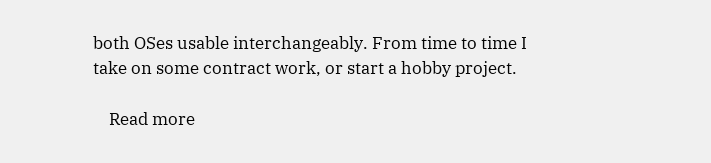both OSes usable interchangeably. From time to time I take on some contract work, or start a hobby project.

    Read more